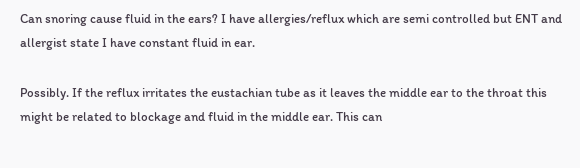Can snoring cause fluid in the ears? I have allergies/reflux which are semi controlled but ENT and allergist state I have constant fluid in ear.

Possibly. If the reflux irritates the eustachian tube as it leaves the middle ear to the throat this might be related to blockage and fluid in the middle ear. This can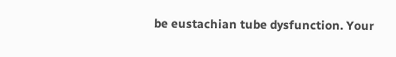be eustachian tube dysfunction. Your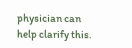physician can help clarify this.